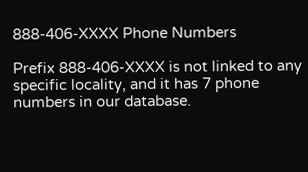888-406-XXXX Phone Numbers

Prefix 888-406-XXXX is not linked to any specific locality, and it has 7 phone numbers in our database.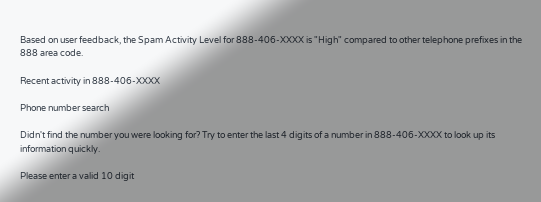Based on user feedback, the Spam Activity Level for 888-406-XXXX is "High" compared to other telephone prefixes in the 888 area code.

Recent activity in 888-406-XXXX

Phone number search

Didn't find the number you were looking for? Try to enter the last 4 digits of a number in 888-406-XXXX to look up its information quickly.

Please enter a valid 10 digit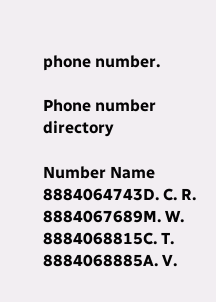phone number.

Phone number directory

Number Name
8884064743D. C. R.
8884067689M. W.
8884068815C. T.
8884068885A. V.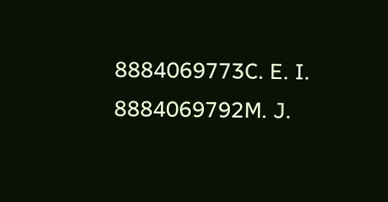8884069773C. E. I.
8884069792M. J.